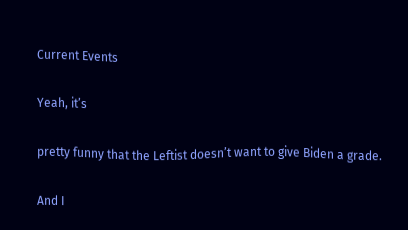Current Events

Yeah, it’s

pretty funny that the Leftist doesn’t want to give Biden a grade.

And I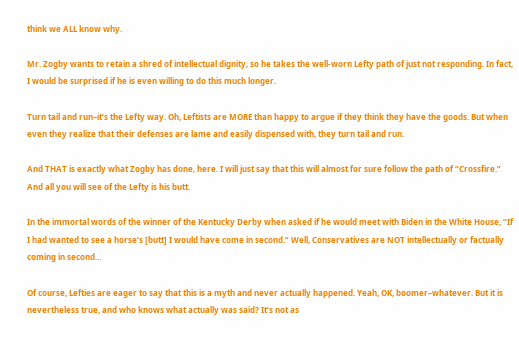think we ALL know why.

Mr. Zogby wants to retain a shred of intellectual dignity, so he takes the well-worn Lefty path of just not responding. In fact, I would be surprised if he is even willing to do this much longer.

Turn tail and run–it’s the Lefty way. Oh, Leftists are MORE than happy to argue if they think they have the goods. But when even they realize that their defenses are lame and easily dispensed with, they turn tail and run.

And THAT is exactly what Zogby has done, here. I will just say that this will almost for sure follow the path of “Crossfire.” And all you will see of the Lefty is his butt.

In the immortal words of the winner of the Kentucky Derby when asked if he would meet with Biden in the White House, “If I had wanted to see a horse’s [butt] I would have come in second.” Well, Conservatives are NOT intellectually or factually coming in second…

Of course, Lefties are eager to say that this is a myth and never actually happened. Yeah, OK, boomer–whatever. But it is nevertheless true, and who knows what actually was said? It’s not as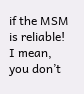if the MSM is reliable! I mean, you don’t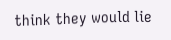think they would lie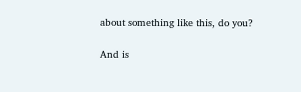about something like this, do you?

And is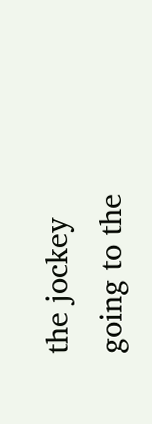the jockey going to the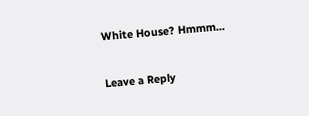White House? Hmmm…

Leave a Reply